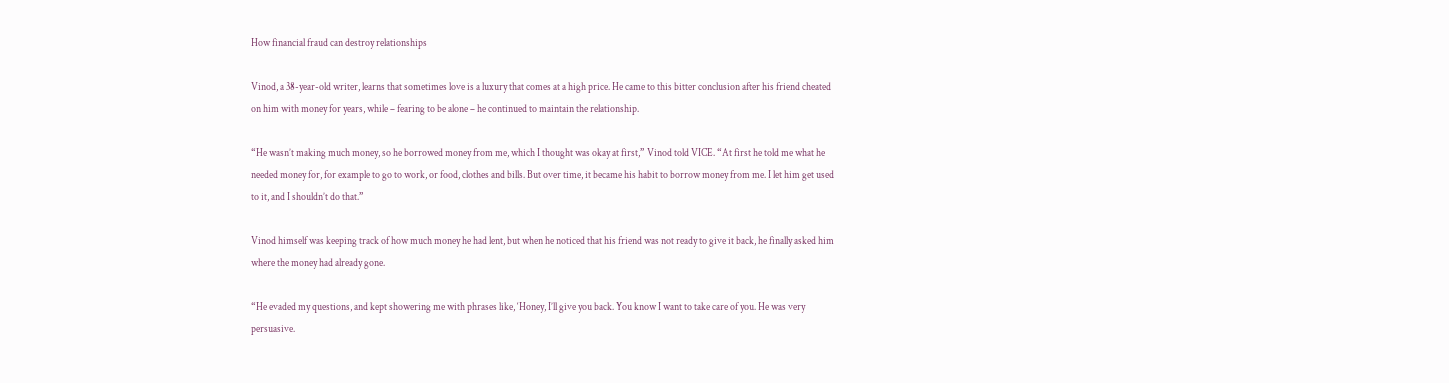How financial fraud can destroy relationships

Vinod, a 38-year-old writer, learns that sometimes love is a luxury that comes at a high price. He came to this bitter conclusion after his friend cheated on him with money for years, while – fearing to be alone – he continued to maintain the relationship.

“He wasn’t making much money, so he borrowed money from me, which I thought was okay at first,” Vinod told VICE. “At first he told me what he needed money for, for example to go to work, or food, clothes and bills. But over time, it became his habit to borrow money from me. I let him get used to it, and I shouldn’t do that.”

Vinod himself was keeping track of how much money he had lent, but when he noticed that his friend was not ready to give it back, he finally asked him where the money had already gone.

“He evaded my questions, and kept showering me with phrases like, ‘Honey, I’ll give you back. You know I want to take care of you. He was very persuasive.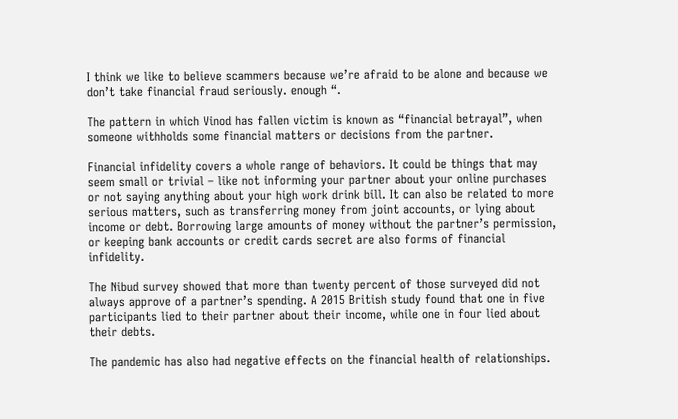I think we like to believe scammers because we’re afraid to be alone and because we don’t take financial fraud seriously. enough “.

The pattern in which Vinod has fallen victim is known as “financial betrayal”, when someone withholds some financial matters or decisions from the partner.

Financial infidelity covers a whole range of behaviors. It could be things that may seem small or trivial – like not informing your partner about your online purchases or not saying anything about your high work drink bill. It can also be related to more serious matters, such as transferring money from joint accounts, or lying about income or debt. Borrowing large amounts of money without the partner’s permission, or keeping bank accounts or credit cards secret are also forms of financial infidelity.

The Nibud survey showed that more than twenty percent of those surveyed did not always approve of a partner’s spending. A 2015 British study found that one in five participants lied to their partner about their income, while one in four lied about their debts.

The pandemic has also had negative effects on the financial health of relationships.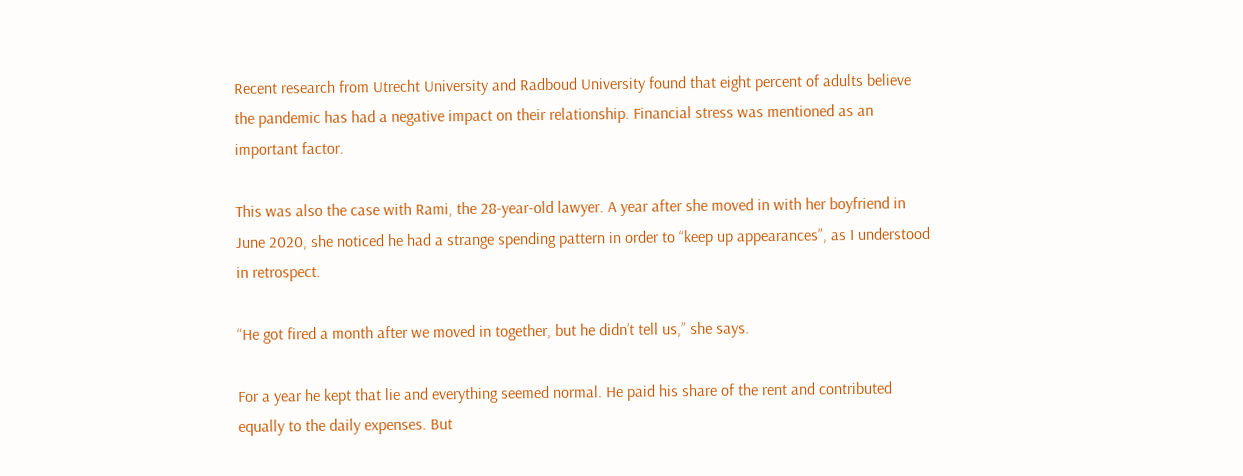Recent research from Utrecht University and Radboud University found that eight percent of adults believe the pandemic has had a negative impact on their relationship. Financial stress was mentioned as an important factor.

This was also the case with Rami, the 28-year-old lawyer. A year after she moved in with her boyfriend in June 2020, she noticed he had a strange spending pattern in order to “keep up appearances”, as I understood in retrospect.

“He got fired a month after we moved in together, but he didn’t tell us,” she says.

For a year he kept that lie and everything seemed normal. He paid his share of the rent and contributed equally to the daily expenses. But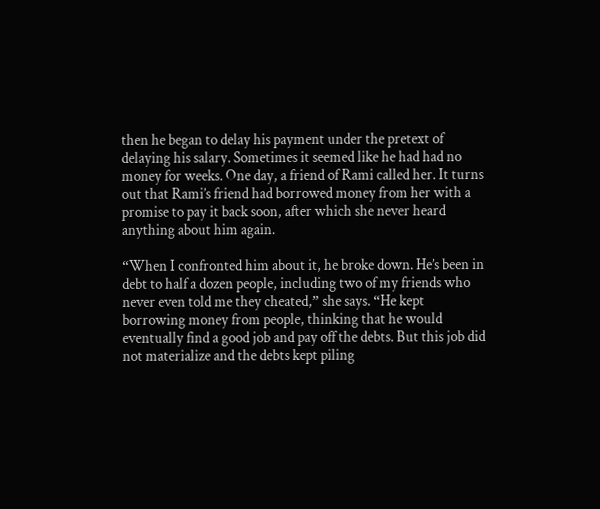then he began to delay his payment under the pretext of delaying his salary. Sometimes it seemed like he had had no money for weeks. One day, a friend of Rami called her. It turns out that Rami’s friend had borrowed money from her with a promise to pay it back soon, after which she never heard anything about him again.

“When I confronted him about it, he broke down. He’s been in debt to half a dozen people, including two of my friends who never even told me they cheated,” she says. “He kept borrowing money from people, thinking that he would eventually find a good job and pay off the debts. But this job did not materialize and the debts kept piling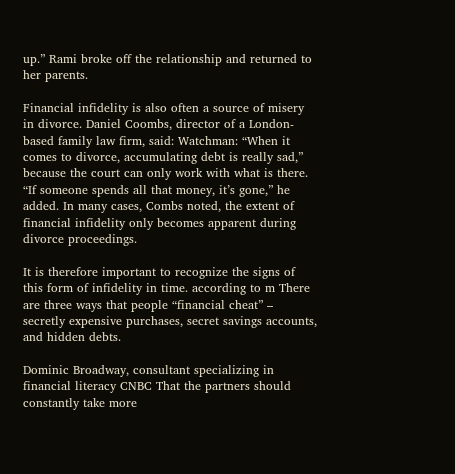up.” Rami broke off the relationship and returned to her parents.

Financial infidelity is also often a source of misery in divorce. Daniel Coombs, director of a London-based family law firm, said: Watchman: “When it comes to divorce, accumulating debt is really sad,” because the court can only work with what is there. “If someone spends all that money, it’s gone,” he added. In many cases, Combs noted, the extent of financial infidelity only becomes apparent during divorce proceedings.

It is therefore important to recognize the signs of this form of infidelity in time. according to m There are three ways that people “financial cheat” – secretly expensive purchases, secret savings accounts, and hidden debts.

Dominic Broadway, consultant specializing in financial literacy CNBC That the partners should constantly take more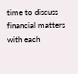time to discuss financial matters with each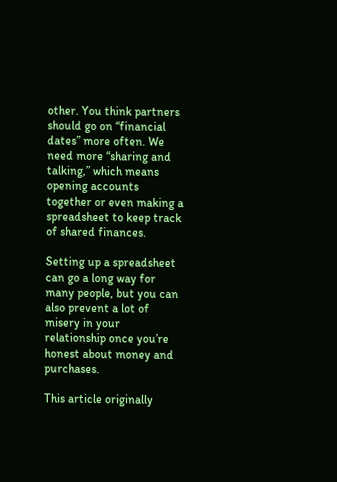other. You think partners should go on “financial dates” more often. We need more “sharing and talking,” which means opening accounts together or even making a spreadsheet to keep track of shared finances.

Setting up a spreadsheet can go a long way for many people, but you can also prevent a lot of misery in your relationship once you’re honest about money and purchases.

This article originally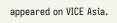appeared on VICE Asia.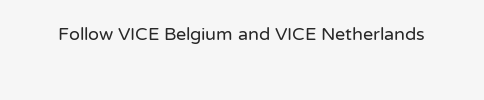Follow VICE Belgium and VICE Netherlands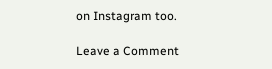on Instagram too.

Leave a Comment